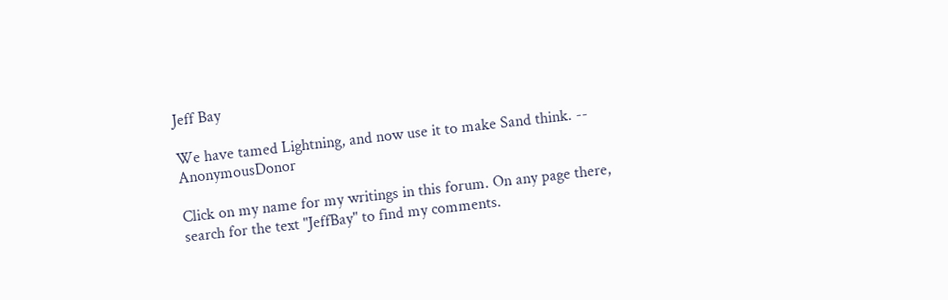Jeff Bay

We have tamed Lightning, and now use it to make Sand think. -- AnonymousDonor

Click on my name for my writings in this forum. On any page there, search for the text "JeffBay" to find my comments.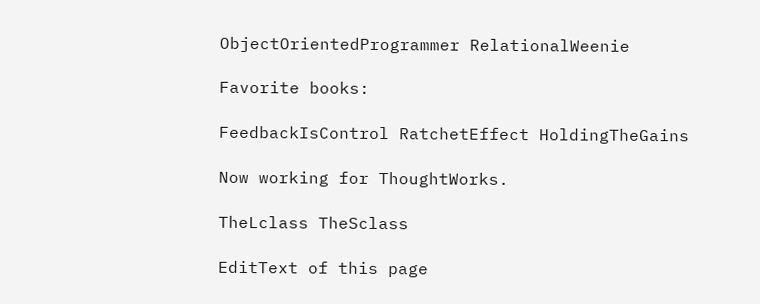ObjectOrientedProgrammer RelationalWeenie

Favorite books:

FeedbackIsControl RatchetEffect HoldingTheGains

Now working for ThoughtWorks.

TheLclass TheSclass

EditText of this page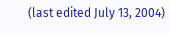(last edited July 13, 2004)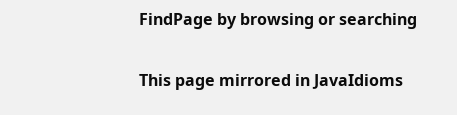FindPage by browsing or searching

This page mirrored in JavaIdioms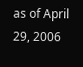as of April 29, 2006